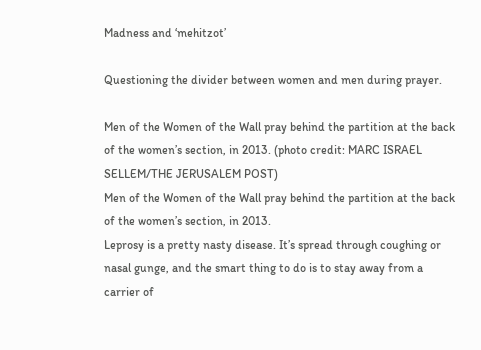Madness and ‘mehitzot’

Questioning the divider between women and men during prayer.

Men of the Women of the Wall pray behind the partition at the back of the women’s section, in 2013. (photo credit: MARC ISRAEL SELLEM/THE JERUSALEM POST)
Men of the Women of the Wall pray behind the partition at the back of the women’s section, in 2013.
Leprosy is a pretty nasty disease. It’s spread through coughing or nasal gunge, and the smart thing to do is to stay away from a carrier of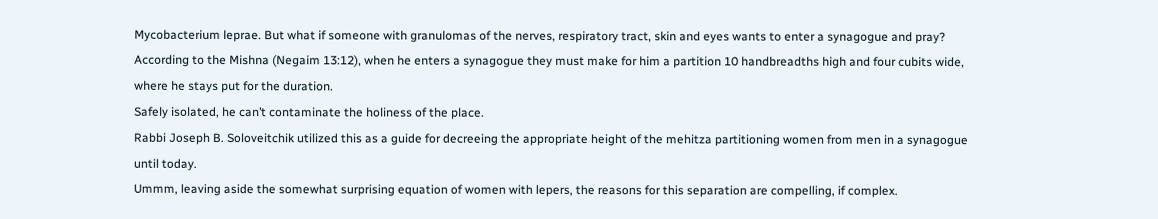Mycobacterium leprae. But what if someone with granulomas of the nerves, respiratory tract, skin and eyes wants to enter a synagogue and pray? According to the Mishna (Negaim 13:12), when he enters a synagogue they must make for him a partition 10 handbreadths high and four cubits wide, where he stays put for the duration.
Safely isolated, he can’t contaminate the holiness of the place.
Rabbi Joseph B. Soloveitchik utilized this as a guide for decreeing the appropriate height of the mehitza partitioning women from men in a synagogue until today.
Ummm, leaving aside the somewhat surprising equation of women with lepers, the reasons for this separation are compelling, if complex.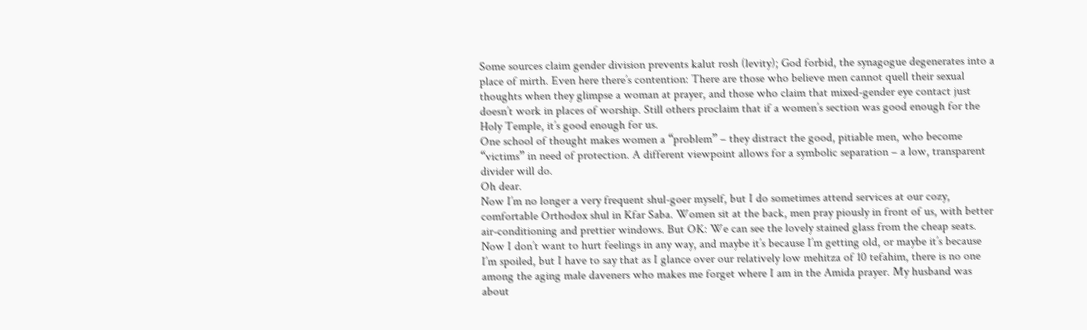Some sources claim gender division prevents kalut rosh (levity); God forbid, the synagogue degenerates into a place of mirth. Even here there’s contention: There are those who believe men cannot quell their sexual thoughts when they glimpse a woman at prayer, and those who claim that mixed-gender eye contact just doesn’t work in places of worship. Still others proclaim that if a women’s section was good enough for the Holy Temple, it’s good enough for us.
One school of thought makes women a “problem” – they distract the good, pitiable men, who become “victims” in need of protection. A different viewpoint allows for a symbolic separation – a low, transparent divider will do.
Oh dear.
Now I’m no longer a very frequent shul-goer myself, but I do sometimes attend services at our cozy, comfortable Orthodox shul in Kfar Saba. Women sit at the back, men pray piously in front of us, with better air-conditioning and prettier windows. But OK: We can see the lovely stained glass from the cheap seats.
Now I don’t want to hurt feelings in any way, and maybe it’s because I’m getting old, or maybe it’s because I’m spoiled, but I have to say that as I glance over our relatively low mehitza of 10 tefahim, there is no one among the aging male daveners who makes me forget where I am in the Amida prayer. My husband was about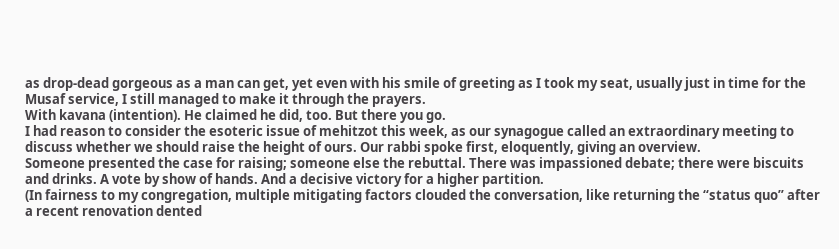as drop-dead gorgeous as a man can get, yet even with his smile of greeting as I took my seat, usually just in time for the Musaf service, I still managed to make it through the prayers.
With kavana (intention). He claimed he did, too. But there you go.
I had reason to consider the esoteric issue of mehitzot this week, as our synagogue called an extraordinary meeting to discuss whether we should raise the height of ours. Our rabbi spoke first, eloquently, giving an overview.
Someone presented the case for raising; someone else the rebuttal. There was impassioned debate; there were biscuits and drinks. A vote by show of hands. And a decisive victory for a higher partition.
(In fairness to my congregation, multiple mitigating factors clouded the conversation, like returning the “status quo” after a recent renovation dented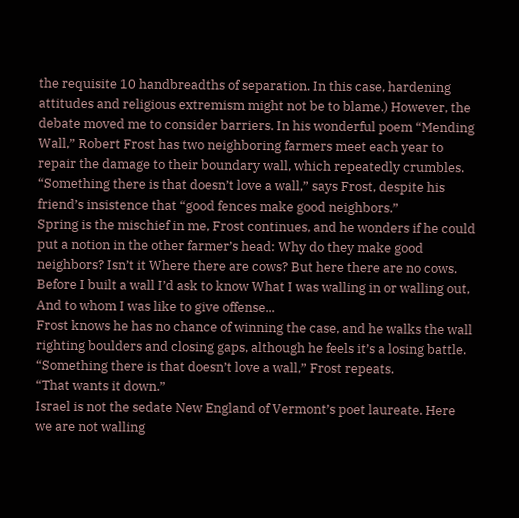the requisite 10 handbreadths of separation. In this case, hardening attitudes and religious extremism might not be to blame.) However, the debate moved me to consider barriers. In his wonderful poem “Mending Wall,” Robert Frost has two neighboring farmers meet each year to repair the damage to their boundary wall, which repeatedly crumbles. “Something there is that doesn’t love a wall,” says Frost, despite his friend’s insistence that “good fences make good neighbors.”
Spring is the mischief in me, Frost continues, and he wonders if he could put a notion in the other farmer’s head: Why do they make good neighbors? Isn’t it Where there are cows? But here there are no cows.
Before I built a wall I’d ask to know What I was walling in or walling out, And to whom I was like to give offense...
Frost knows he has no chance of winning the case, and he walks the wall righting boulders and closing gaps, although he feels it’s a losing battle. “Something there is that doesn’t love a wall,” Frost repeats.
“That wants it down.”
Israel is not the sedate New England of Vermont’s poet laureate. Here we are not walling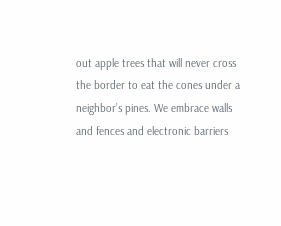out apple trees that will never cross the border to eat the cones under a neighbor’s pines. We embrace walls and fences and electronic barriers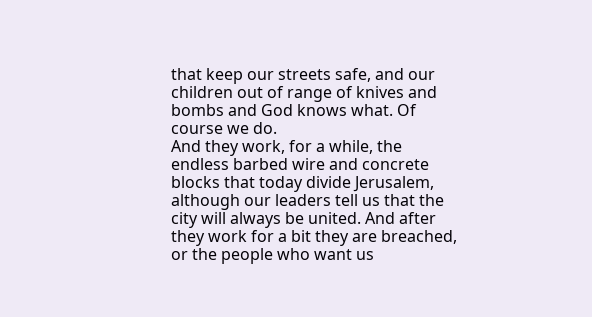that keep our streets safe, and our children out of range of knives and bombs and God knows what. Of course we do.
And they work, for a while, the endless barbed wire and concrete blocks that today divide Jerusalem, although our leaders tell us that the city will always be united. And after they work for a bit they are breached, or the people who want us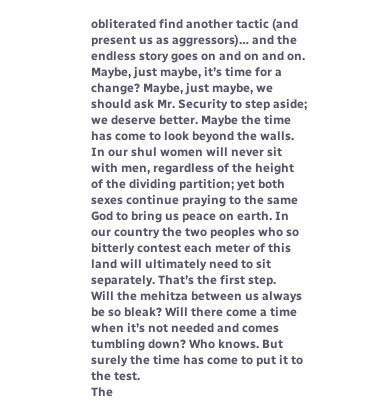obliterated find another tactic (and present us as aggressors)… and the endless story goes on and on and on.
Maybe, just maybe, it’s time for a change? Maybe, just maybe, we should ask Mr. Security to step aside; we deserve better. Maybe the time has come to look beyond the walls. In our shul women will never sit with men, regardless of the height of the dividing partition; yet both sexes continue praying to the same God to bring us peace on earth. In our country the two peoples who so bitterly contest each meter of this land will ultimately need to sit separately. That’s the first step.
Will the mehitza between us always be so bleak? Will there come a time when it’s not needed and comes tumbling down? Who knows. But surely the time has come to put it to the test.
The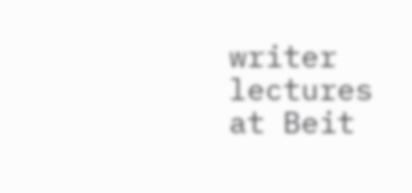writer lectures at Beit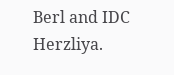Berl and IDC Herzliya.